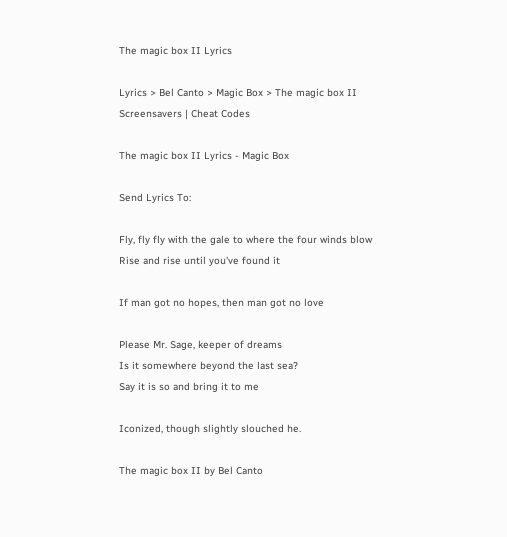The magic box II Lyrics

Lyrics > Bel Canto > Magic Box > The magic box II
Screensavers | Cheat Codes

The magic box II Lyrics - Magic Box

Send Lyrics To:

Fly, fly fly with the gale to where the four winds blow
Rise and rise until you've found it

If man got no hopes, then man got no love

Please Mr. Sage, keeper of dreams
Is it somewhere beyond the last sea?
Say it is so and bring it to me

Iconized, though slightly slouched he.

The magic box II by Bel Canto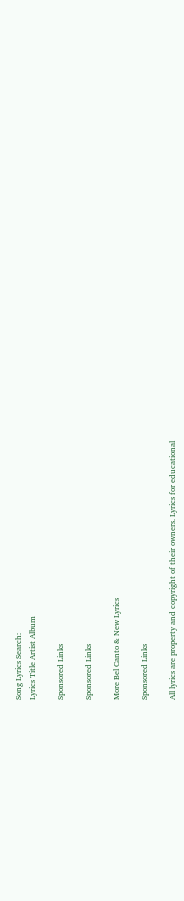Song Lyrics Search:
Lyrics Title Artist Album

Sponsored Links

Sponsored Links

More Bel Canto & New Lyrics

Sponsored Links

All lyrics are property and copyright of their owners. Lyrics for educational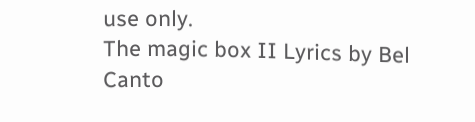use only.
The magic box II Lyrics by Bel Canto